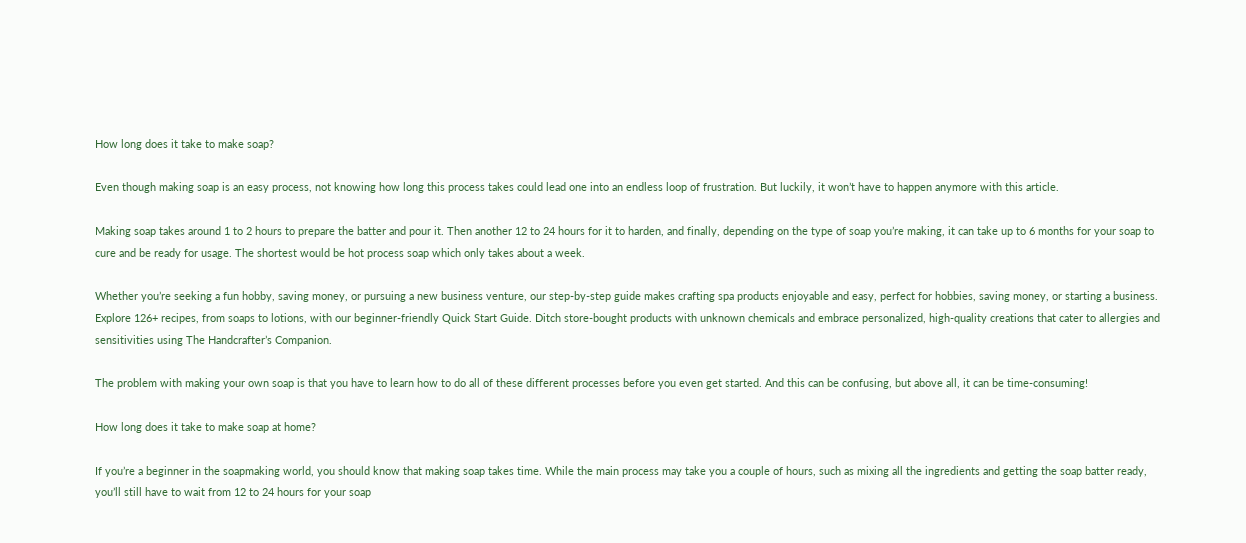How long does it take to make soap?

Even though making soap is an easy process, not knowing how long this process takes could lead one into an endless loop of frustration. But luckily, it won’t have to happen anymore with this article.

Making soap takes around 1 to 2 hours to prepare the batter and pour it. Then another 12 to 24 hours for it to harden, and finally, depending on the type of soap you’re making, it can take up to 6 months for your soap to cure and be ready for usage. The shortest would be hot process soap which only takes about a week.

Whether you’re seeking a fun hobby, saving money, or pursuing a new business venture, our step-by-step guide makes crafting spa products enjoyable and easy, perfect for hobbies, saving money, or starting a business. Explore 126+ recipes, from soaps to lotions, with our beginner-friendly Quick Start Guide. Ditch store-bought products with unknown chemicals and embrace personalized, high-quality creations that cater to allergies and sensitivities using The Handcrafter’s Companion.

The problem with making your own soap is that you have to learn how to do all of these different processes before you even get started. And this can be confusing, but above all, it can be time-consuming!

How long does it take to make soap at home?

If you’re a beginner in the soapmaking world, you should know that making soap takes time. While the main process may take you a couple of hours, such as mixing all the ingredients and getting the soap batter ready, you’ll still have to wait from 12 to 24 hours for your soap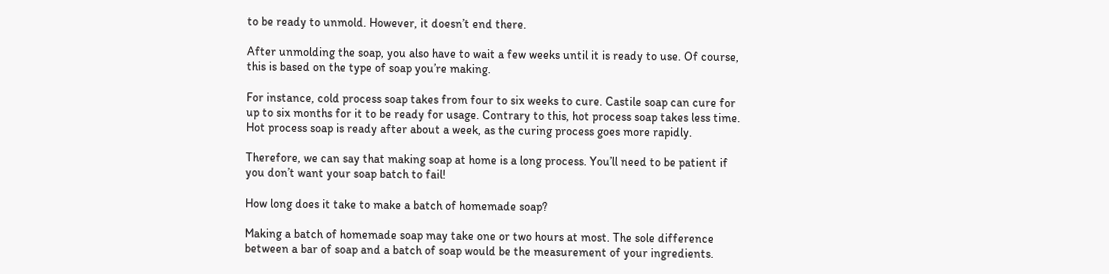to be ready to unmold. However, it doesn’t end there.

After unmolding the soap, you also have to wait a few weeks until it is ready to use. Of course, this is based on the type of soap you’re making.

For instance, cold process soap takes from four to six weeks to cure. Castile soap can cure for up to six months for it to be ready for usage. Contrary to this, hot process soap takes less time. Hot process soap is ready after about a week, as the curing process goes more rapidly.

Therefore, we can say that making soap at home is a long process. You’ll need to be patient if you don’t want your soap batch to fail!

How long does it take to make a batch of homemade soap?

Making a batch of homemade soap may take one or two hours at most. The sole difference between a bar of soap and a batch of soap would be the measurement of your ingredients.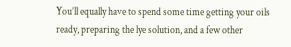You’ll equally have to spend some time getting your oils ready, preparing the lye solution, and a few other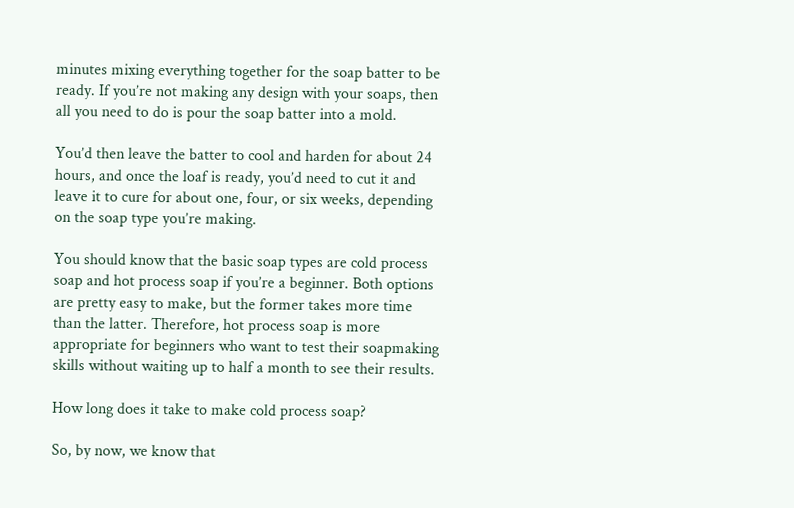minutes mixing everything together for the soap batter to be ready. If you’re not making any design with your soaps, then all you need to do is pour the soap batter into a mold.

You’d then leave the batter to cool and harden for about 24 hours, and once the loaf is ready, you’d need to cut it and leave it to cure for about one, four, or six weeks, depending on the soap type you’re making.

You should know that the basic soap types are cold process soap and hot process soap if you’re a beginner. Both options are pretty easy to make, but the former takes more time than the latter. Therefore, hot process soap is more appropriate for beginners who want to test their soapmaking skills without waiting up to half a month to see their results.

How long does it take to make cold process soap?

So, by now, we know that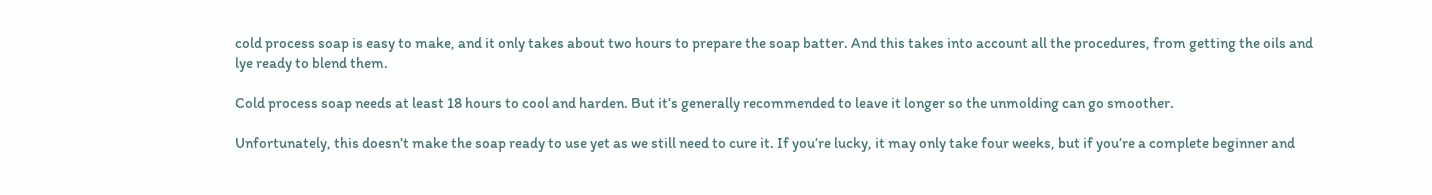cold process soap is easy to make, and it only takes about two hours to prepare the soap batter. And this takes into account all the procedures, from getting the oils and lye ready to blend them.

Cold process soap needs at least 18 hours to cool and harden. But it’s generally recommended to leave it longer so the unmolding can go smoother.

Unfortunately, this doesn’t make the soap ready to use yet as we still need to cure it. If you’re lucky, it may only take four weeks, but if you’re a complete beginner and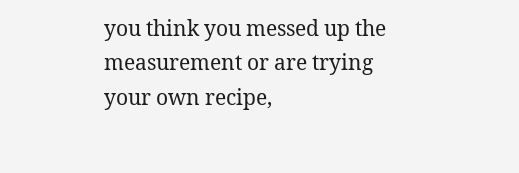you think you messed up the measurement or are trying your own recipe,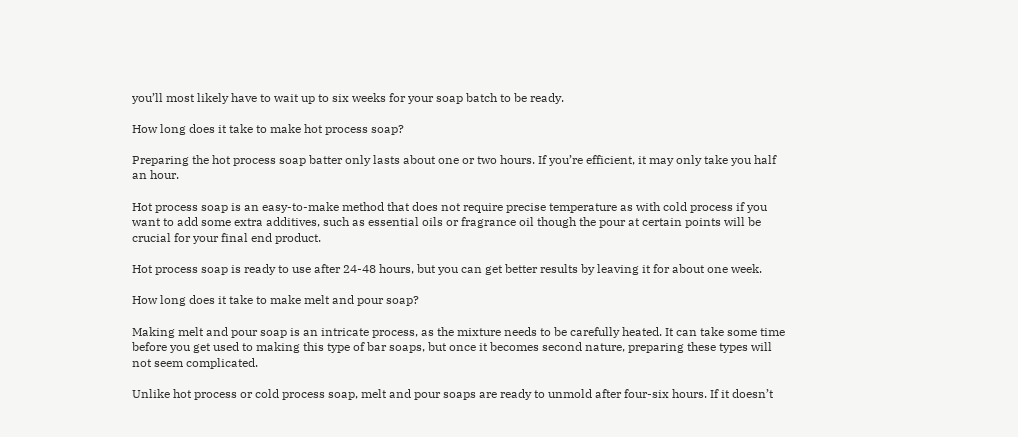you’ll most likely have to wait up to six weeks for your soap batch to be ready.

How long does it take to make hot process soap?

Preparing the hot process soap batter only lasts about one or two hours. If you’re efficient, it may only take you half an hour.

Hot process soap is an easy-to-make method that does not require precise temperature as with cold process if you want to add some extra additives, such as essential oils or fragrance oil though the pour at certain points will be crucial for your final end product.

Hot process soap is ready to use after 24-48 hours, but you can get better results by leaving it for about one week.

How long does it take to make melt and pour soap?

Making melt and pour soap is an intricate process, as the mixture needs to be carefully heated. It can take some time before you get used to making this type of bar soaps, but once it becomes second nature, preparing these types will not seem complicated.

Unlike hot process or cold process soap, melt and pour soaps are ready to unmold after four-six hours. If it doesn’t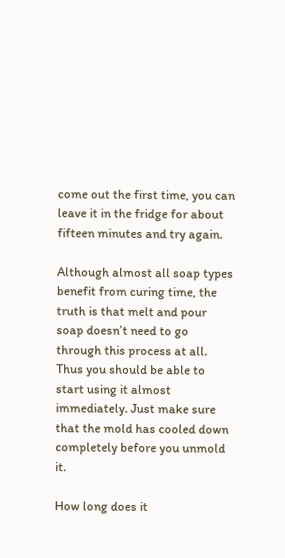come out the first time, you can leave it in the fridge for about fifteen minutes and try again.

Although almost all soap types benefit from curing time, the truth is that melt and pour soap doesn’t need to go through this process at all. Thus you should be able to start using it almost immediately. Just make sure that the mold has cooled down completely before you unmold it.

How long does it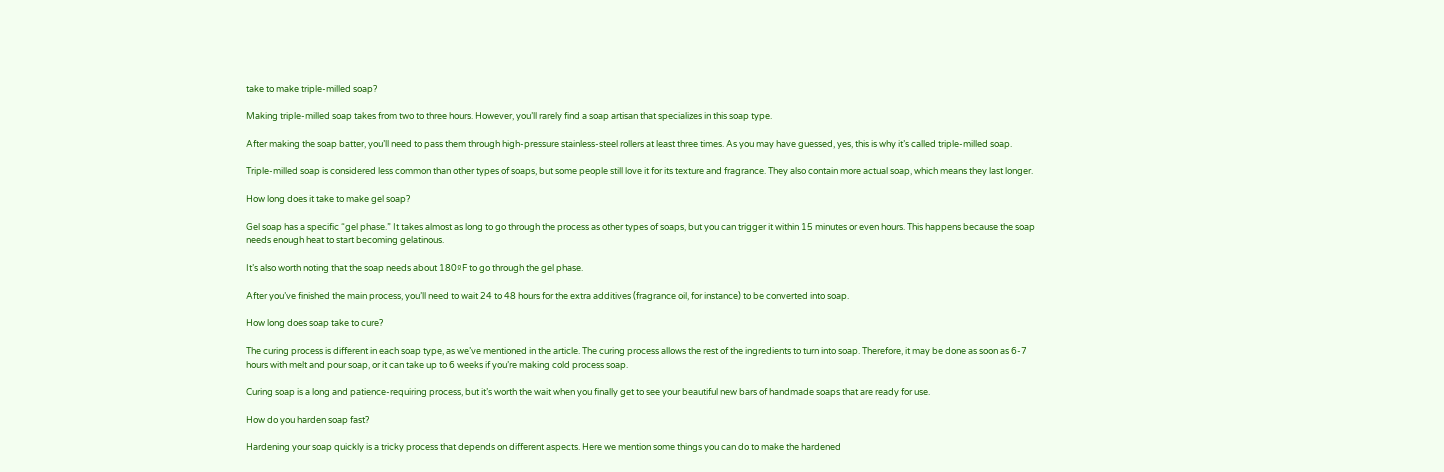take to make triple-milled soap?

Making triple-milled soap takes from two to three hours. However, you’ll rarely find a soap artisan that specializes in this soap type.

After making the soap batter, you’ll need to pass them through high-pressure stainless-steel rollers at least three times. As you may have guessed, yes, this is why it’s called triple-milled soap.

Triple-milled soap is considered less common than other types of soaps, but some people still love it for its texture and fragrance. They also contain more actual soap, which means they last longer.

How long does it take to make gel soap?

Gel soap has a specific “gel phase.” It takes almost as long to go through the process as other types of soaps, but you can trigger it within 15 minutes or even hours. This happens because the soap needs enough heat to start becoming gelatinous.

It’s also worth noting that the soap needs about 180ºF to go through the gel phase.

After you’ve finished the main process, you’ll need to wait 24 to 48 hours for the extra additives (fragrance oil, for instance) to be converted into soap.

How long does soap take to cure?

The curing process is different in each soap type, as we’ve mentioned in the article. The curing process allows the rest of the ingredients to turn into soap. Therefore, it may be done as soon as 6-7 hours with melt and pour soap, or it can take up to 6 weeks if you’re making cold process soap.

Curing soap is a long and patience-requiring process, but it’s worth the wait when you finally get to see your beautiful new bars of handmade soaps that are ready for use.

How do you harden soap fast?

Hardening your soap quickly is a tricky process that depends on different aspects. Here we mention some things you can do to make the hardened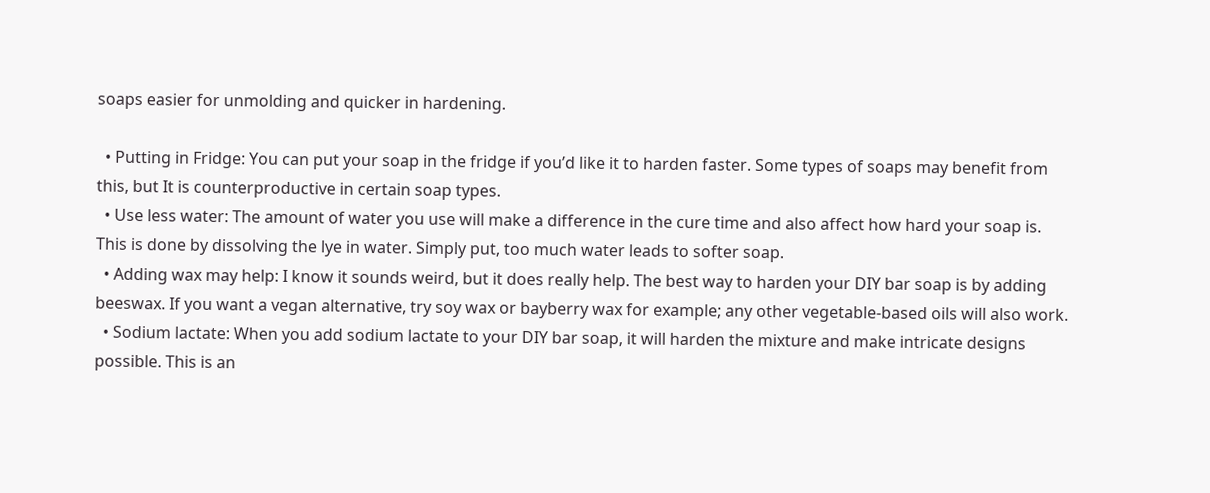soaps easier for unmolding and quicker in hardening.

  • Putting in Fridge: You can put your soap in the fridge if you’d like it to harden faster. Some types of soaps may benefit from this, but It is counterproductive in certain soap types.
  • Use less water: The amount of water you use will make a difference in the cure time and also affect how hard your soap is. This is done by dissolving the lye in water. Simply put, too much water leads to softer soap.
  • Adding wax may help: I know it sounds weird, but it does really help. The best way to harden your DIY bar soap is by adding beeswax. If you want a vegan alternative, try soy wax or bayberry wax for example; any other vegetable-based oils will also work.
  • Sodium lactate: When you add sodium lactate to your DIY bar soap, it will harden the mixture and make intricate designs possible. This is an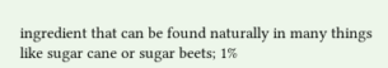ingredient that can be found naturally in many things like sugar cane or sugar beets; 1%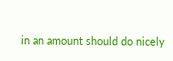in an amount should do nicely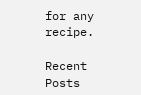for any recipe.

Recent Posts